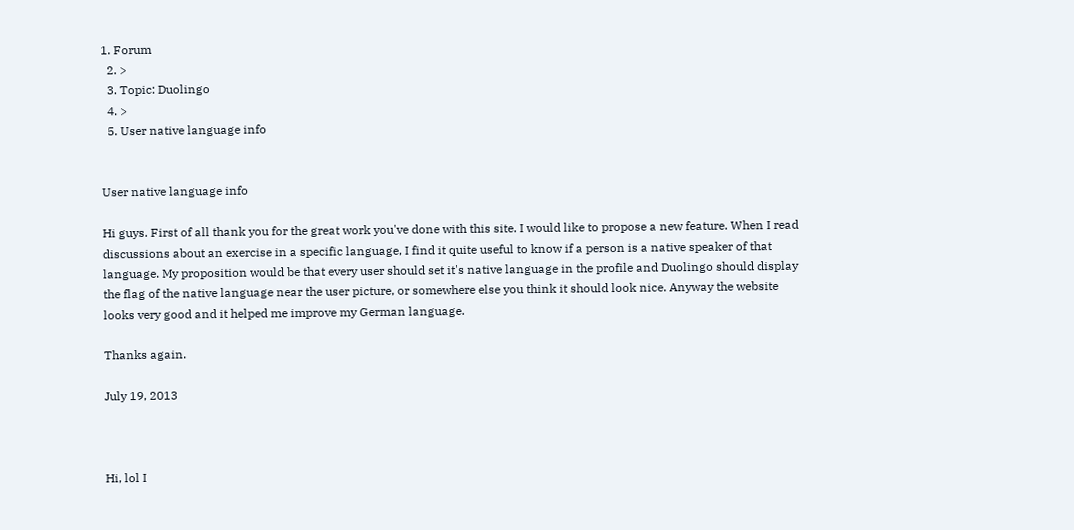1. Forum
  2. >
  3. Topic: Duolingo
  4. >
  5. User native language info


User native language info

Hi guys. First of all thank you for the great work you've done with this site. I would like to propose a new feature. When I read discussions about an exercise in a specific language, I find it quite useful to know if a person is a native speaker of that language. My proposition would be that every user should set it's native language in the profile and Duolingo should display the flag of the native language near the user picture, or somewhere else you think it should look nice. Anyway the website looks very good and it helped me improve my German language.

Thanks again.

July 19, 2013



Hi, lol I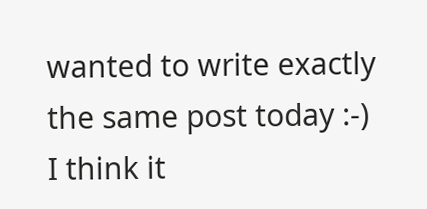wanted to write exactly the same post today :-) I think it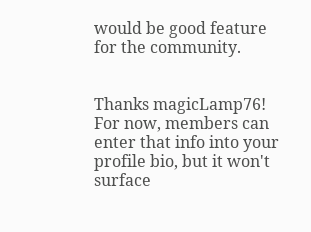would be good feature for the community.


Thanks magicLamp76! For now, members can enter that info into your profile bio, but it won't surface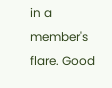in a member's flare. Good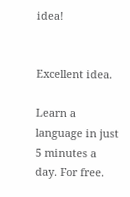idea!


Excellent idea.

Learn a language in just 5 minutes a day. For free.